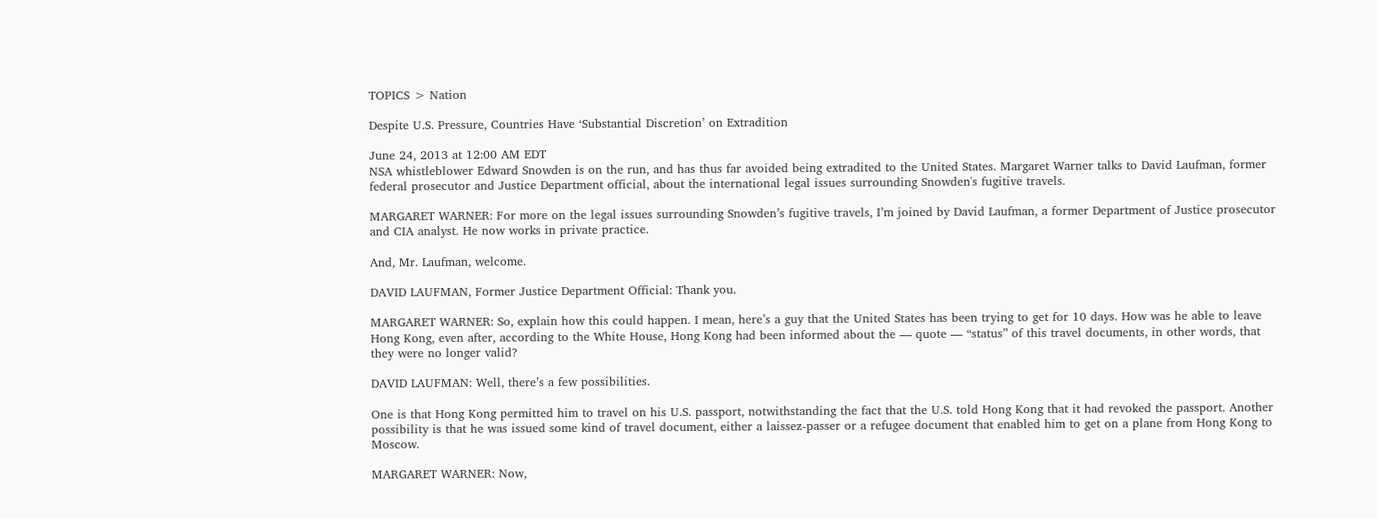TOPICS > Nation

Despite U.S. Pressure, Countries Have ‘Substantial Discretion’ on Extradition

June 24, 2013 at 12:00 AM EDT
NSA whistleblower Edward Snowden is on the run, and has thus far avoided being extradited to the United States. Margaret Warner talks to David Laufman, former federal prosecutor and Justice Department official, about the international legal issues surrounding Snowden's fugitive travels.

MARGARET WARNER: For more on the legal issues surrounding Snowden’s fugitive travels, I’m joined by David Laufman, a former Department of Justice prosecutor and CIA analyst. He now works in private practice.

And, Mr. Laufman, welcome.

DAVID LAUFMAN, Former Justice Department Official: Thank you.

MARGARET WARNER: So, explain how this could happen. I mean, here’s a guy that the United States has been trying to get for 10 days. How was he able to leave Hong Kong, even after, according to the White House, Hong Kong had been informed about the — quote — “status” of this travel documents, in other words, that they were no longer valid?

DAVID LAUFMAN: Well, there’s a few possibilities.

One is that Hong Kong permitted him to travel on his U.S. passport, notwithstanding the fact that the U.S. told Hong Kong that it had revoked the passport. Another possibility is that he was issued some kind of travel document, either a laissez-passer or a refugee document that enabled him to get on a plane from Hong Kong to Moscow.

MARGARET WARNER: Now,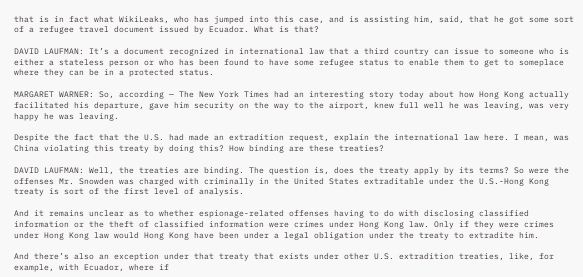that is in fact what WikiLeaks, who has jumped into this case, and is assisting him, said, that he got some sort of a refugee travel document issued by Ecuador. What is that?

DAVID LAUFMAN: It’s a document recognized in international law that a third country can issue to someone who is either a stateless person or who has been found to have some refugee status to enable them to get to someplace where they can be in a protected status.

MARGARET WARNER: So, according — The New York Times had an interesting story today about how Hong Kong actually facilitated his departure, gave him security on the way to the airport, knew full well he was leaving, was very happy he was leaving.

Despite the fact that the U.S. had made an extradition request, explain the international law here. I mean, was China violating this treaty by doing this? How binding are these treaties?

DAVID LAUFMAN: Well, the treaties are binding. The question is, does the treaty apply by its terms? So were the offenses Mr. Snowden was charged with criminally in the United States extraditable under the U.S.-Hong Kong treaty is sort of the first level of analysis.

And it remains unclear as to whether espionage-related offenses having to do with disclosing classified information or the theft of classified information were crimes under Hong Kong law. Only if they were crimes under Hong Kong law would Hong Kong have been under a legal obligation under the treaty to extradite him.

And there’s also an exception under that treaty that exists under other U.S. extradition treaties, like, for example, with Ecuador, where if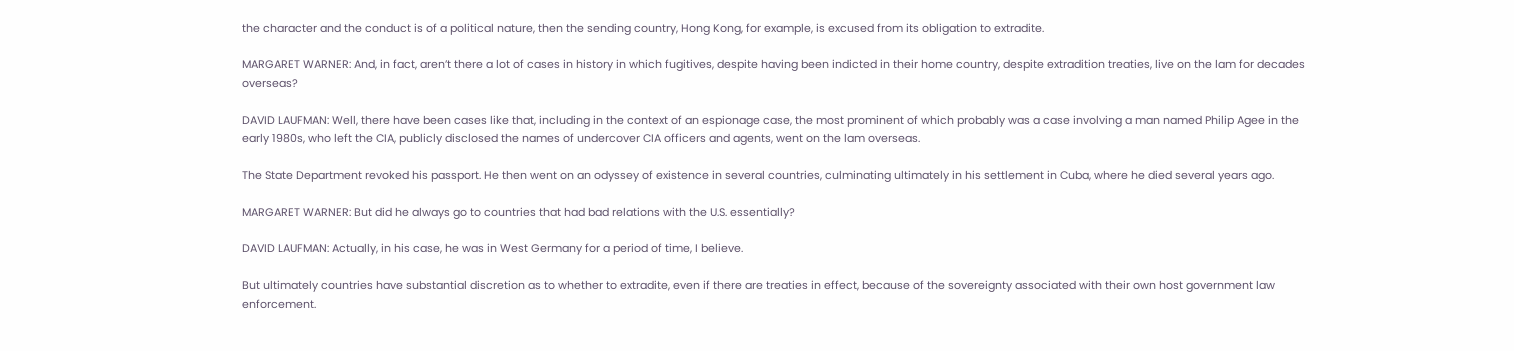the character and the conduct is of a political nature, then the sending country, Hong Kong, for example, is excused from its obligation to extradite.

MARGARET WARNER: And, in fact, aren’t there a lot of cases in history in which fugitives, despite having been indicted in their home country, despite extradition treaties, live on the lam for decades overseas?

DAVID LAUFMAN: Well, there have been cases like that, including in the context of an espionage case, the most prominent of which probably was a case involving a man named Philip Agee in the early 1980s, who left the CIA, publicly disclosed the names of undercover CIA officers and agents, went on the lam overseas.

The State Department revoked his passport. He then went on an odyssey of existence in several countries, culminating ultimately in his settlement in Cuba, where he died several years ago.

MARGARET WARNER: But did he always go to countries that had bad relations with the U.S. essentially?

DAVID LAUFMAN: Actually, in his case, he was in West Germany for a period of time, I believe.

But ultimately countries have substantial discretion as to whether to extradite, even if there are treaties in effect, because of the sovereignty associated with their own host government law enforcement.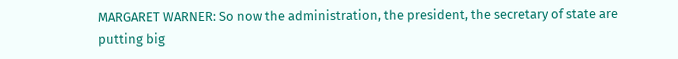MARGARET WARNER: So now the administration, the president, the secretary of state are putting big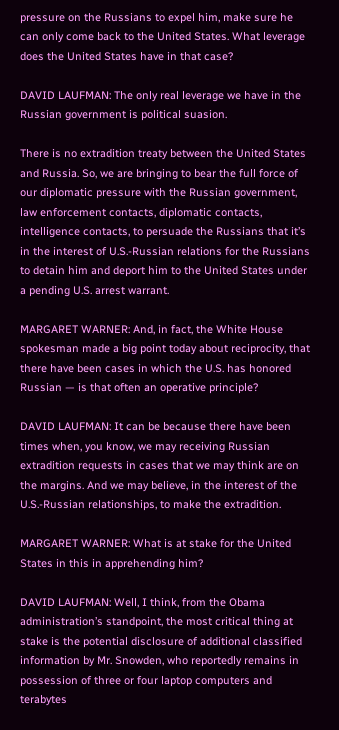pressure on the Russians to expel him, make sure he can only come back to the United States. What leverage does the United States have in that case?

DAVID LAUFMAN: The only real leverage we have in the Russian government is political suasion.

There is no extradition treaty between the United States and Russia. So, we are bringing to bear the full force of our diplomatic pressure with the Russian government, law enforcement contacts, diplomatic contacts, intelligence contacts, to persuade the Russians that it’s in the interest of U.S.-Russian relations for the Russians to detain him and deport him to the United States under a pending U.S. arrest warrant.

MARGARET WARNER: And, in fact, the White House spokesman made a big point today about reciprocity, that there have been cases in which the U.S. has honored Russian — is that often an operative principle?

DAVID LAUFMAN: It can be because there have been times when, you know, we may receiving Russian extradition requests in cases that we may think are on the margins. And we may believe, in the interest of the U.S.-Russian relationships, to make the extradition.

MARGARET WARNER: What is at stake for the United States in this in apprehending him?

DAVID LAUFMAN: Well, I think, from the Obama administration’s standpoint, the most critical thing at stake is the potential disclosure of additional classified information by Mr. Snowden, who reportedly remains in possession of three or four laptop computers and terabytes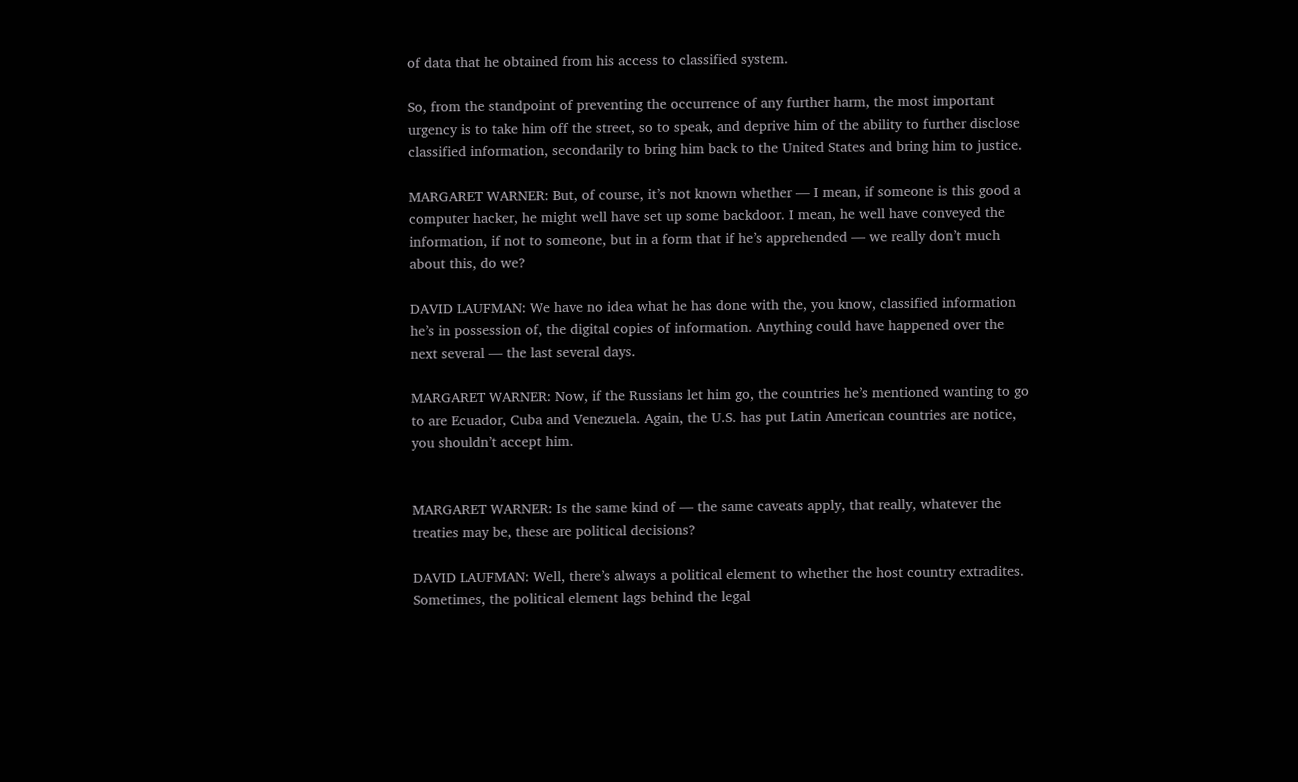of data that he obtained from his access to classified system.

So, from the standpoint of preventing the occurrence of any further harm, the most important urgency is to take him off the street, so to speak, and deprive him of the ability to further disclose classified information, secondarily to bring him back to the United States and bring him to justice.

MARGARET WARNER: But, of course, it’s not known whether — I mean, if someone is this good a computer hacker, he might well have set up some backdoor. I mean, he well have conveyed the information, if not to someone, but in a form that if he’s apprehended — we really don’t much about this, do we?

DAVID LAUFMAN: We have no idea what he has done with the, you know, classified information he’s in possession of, the digital copies of information. Anything could have happened over the next several — the last several days.

MARGARET WARNER: Now, if the Russians let him go, the countries he’s mentioned wanting to go to are Ecuador, Cuba and Venezuela. Again, the U.S. has put Latin American countries are notice, you shouldn’t accept him.


MARGARET WARNER: Is the same kind of — the same caveats apply, that really, whatever the treaties may be, these are political decisions?

DAVID LAUFMAN: Well, there’s always a political element to whether the host country extradites. Sometimes, the political element lags behind the legal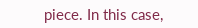piece. In this case,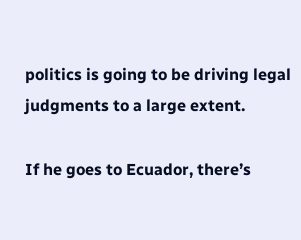politics is going to be driving legal judgments to a large extent.

If he goes to Ecuador, there’s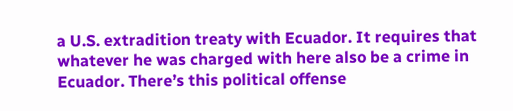a U.S. extradition treaty with Ecuador. It requires that whatever he was charged with here also be a crime in Ecuador. There’s this political offense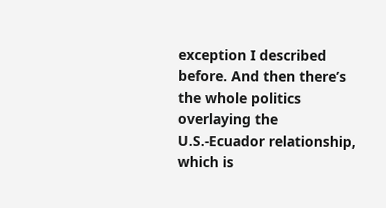exception I described before. And then there’s the whole politics overlaying the U.S.-Ecuador relationship, which is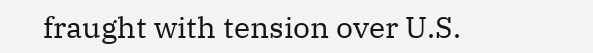fraught with tension over U.S.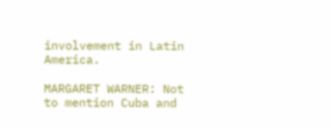involvement in Latin America.

MARGARET WARNER: Not to mention Cuba and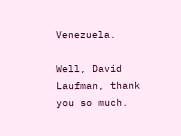Venezuela.

Well, David Laufman, thank you so much.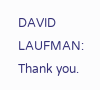DAVID LAUFMAN: Thank you.